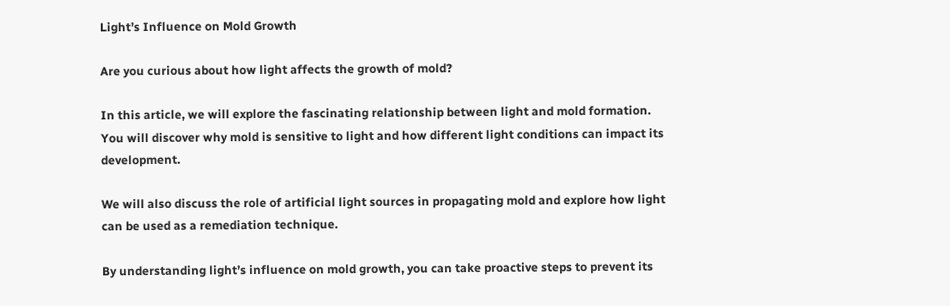Light’s Influence on Mold Growth

Are you curious about how light affects the growth of mold?

In this article, we will explore the fascinating relationship between light and mold formation. You will discover why mold is sensitive to light and how different light conditions can impact its development.

We will also discuss the role of artificial light sources in propagating mold and explore how light can be used as a remediation technique.

By understanding light’s influence on mold growth, you can take proactive steps to prevent its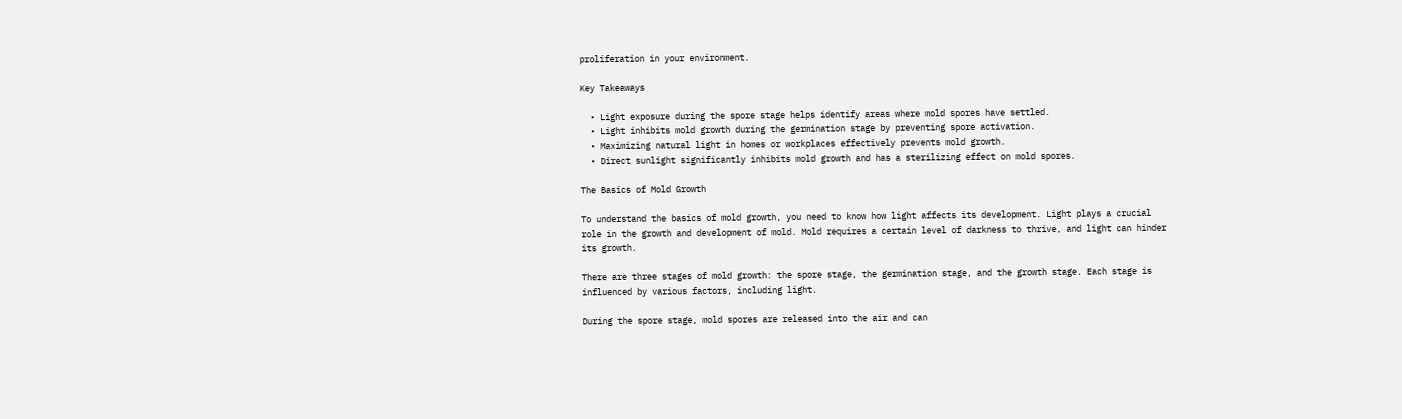proliferation in your environment.

Key Takeaways

  • Light exposure during the spore stage helps identify areas where mold spores have settled.
  • Light inhibits mold growth during the germination stage by preventing spore activation.
  • Maximizing natural light in homes or workplaces effectively prevents mold growth.
  • Direct sunlight significantly inhibits mold growth and has a sterilizing effect on mold spores.

The Basics of Mold Growth

To understand the basics of mold growth, you need to know how light affects its development. Light plays a crucial role in the growth and development of mold. Mold requires a certain level of darkness to thrive, and light can hinder its growth.

There are three stages of mold growth: the spore stage, the germination stage, and the growth stage. Each stage is influenced by various factors, including light.

During the spore stage, mold spores are released into the air and can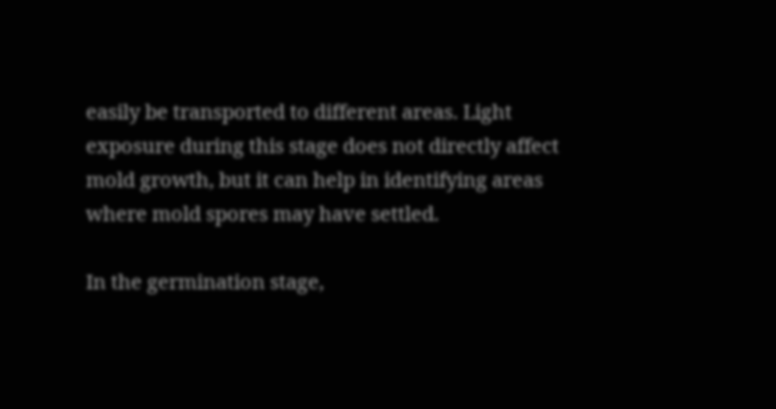easily be transported to different areas. Light exposure during this stage does not directly affect mold growth, but it can help in identifying areas where mold spores may have settled.

In the germination stage,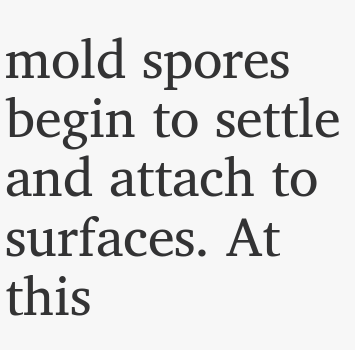mold spores begin to settle and attach to surfaces. At this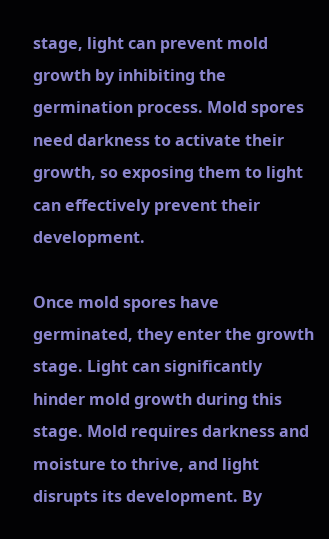stage, light can prevent mold growth by inhibiting the germination process. Mold spores need darkness to activate their growth, so exposing them to light can effectively prevent their development.

Once mold spores have germinated, they enter the growth stage. Light can significantly hinder mold growth during this stage. Mold requires darkness and moisture to thrive, and light disrupts its development. By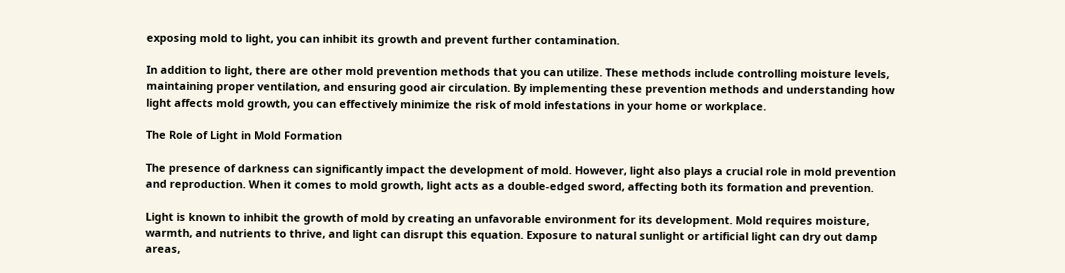exposing mold to light, you can inhibit its growth and prevent further contamination.

In addition to light, there are other mold prevention methods that you can utilize. These methods include controlling moisture levels, maintaining proper ventilation, and ensuring good air circulation. By implementing these prevention methods and understanding how light affects mold growth, you can effectively minimize the risk of mold infestations in your home or workplace.

The Role of Light in Mold Formation

The presence of darkness can significantly impact the development of mold. However, light also plays a crucial role in mold prevention and reproduction. When it comes to mold growth, light acts as a double-edged sword, affecting both its formation and prevention.

Light is known to inhibit the growth of mold by creating an unfavorable environment for its development. Mold requires moisture, warmth, and nutrients to thrive, and light can disrupt this equation. Exposure to natural sunlight or artificial light can dry out damp areas,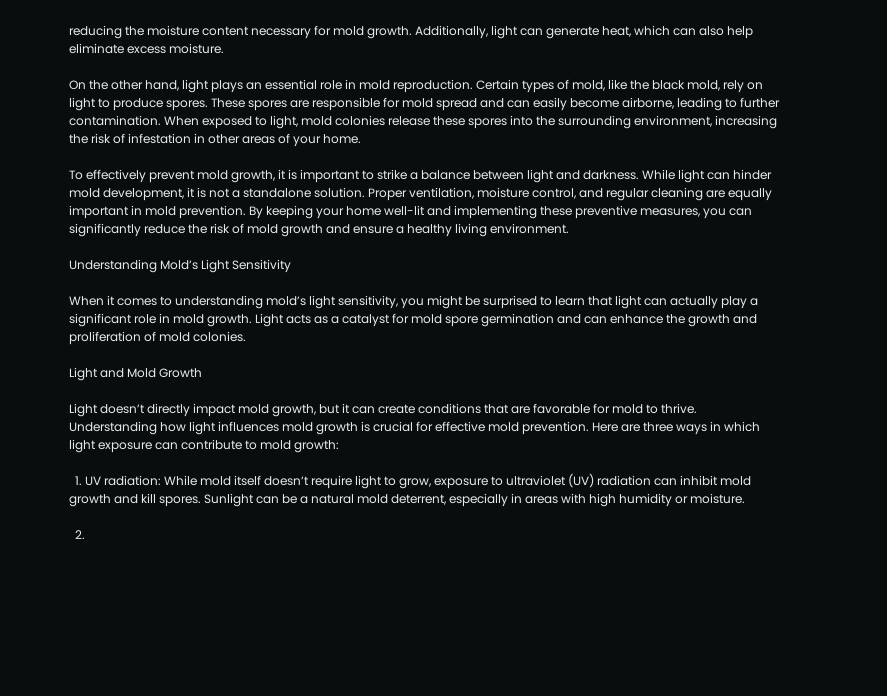reducing the moisture content necessary for mold growth. Additionally, light can generate heat, which can also help eliminate excess moisture.

On the other hand, light plays an essential role in mold reproduction. Certain types of mold, like the black mold, rely on light to produce spores. These spores are responsible for mold spread and can easily become airborne, leading to further contamination. When exposed to light, mold colonies release these spores into the surrounding environment, increasing the risk of infestation in other areas of your home.

To effectively prevent mold growth, it is important to strike a balance between light and darkness. While light can hinder mold development, it is not a standalone solution. Proper ventilation, moisture control, and regular cleaning are equally important in mold prevention. By keeping your home well-lit and implementing these preventive measures, you can significantly reduce the risk of mold growth and ensure a healthy living environment.

Understanding Mold’s Light Sensitivity

When it comes to understanding mold’s light sensitivity, you might be surprised to learn that light can actually play a significant role in mold growth. Light acts as a catalyst for mold spore germination and can enhance the growth and proliferation of mold colonies.

Light and Mold Growth

Light doesn’t directly impact mold growth, but it can create conditions that are favorable for mold to thrive. Understanding how light influences mold growth is crucial for effective mold prevention. Here are three ways in which light exposure can contribute to mold growth:

  1. UV radiation: While mold itself doesn’t require light to grow, exposure to ultraviolet (UV) radiation can inhibit mold growth and kill spores. Sunlight can be a natural mold deterrent, especially in areas with high humidity or moisture.

  2.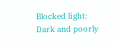Blocked light: Dark and poorly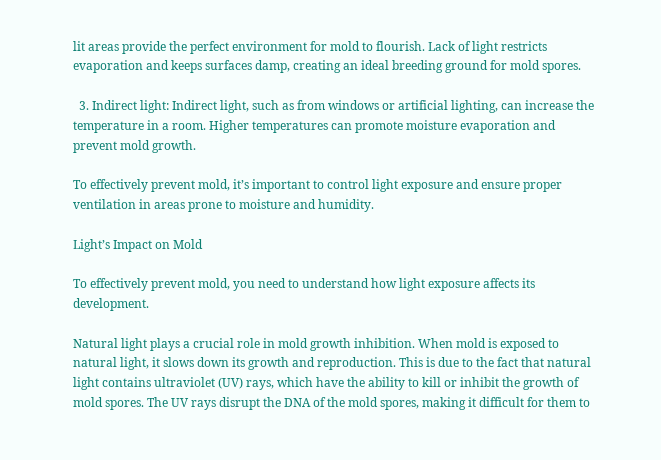lit areas provide the perfect environment for mold to flourish. Lack of light restricts evaporation and keeps surfaces damp, creating an ideal breeding ground for mold spores.

  3. Indirect light: Indirect light, such as from windows or artificial lighting, can increase the temperature in a room. Higher temperatures can promote moisture evaporation and prevent mold growth.

To effectively prevent mold, it’s important to control light exposure and ensure proper ventilation in areas prone to moisture and humidity.

Light’s Impact on Mold

To effectively prevent mold, you need to understand how light exposure affects its development.

Natural light plays a crucial role in mold growth inhibition. When mold is exposed to natural light, it slows down its growth and reproduction. This is due to the fact that natural light contains ultraviolet (UV) rays, which have the ability to kill or inhibit the growth of mold spores. The UV rays disrupt the DNA of the mold spores, making it difficult for them to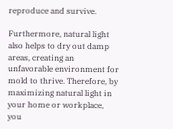reproduce and survive.

Furthermore, natural light also helps to dry out damp areas, creating an unfavorable environment for mold to thrive. Therefore, by maximizing natural light in your home or workplace, you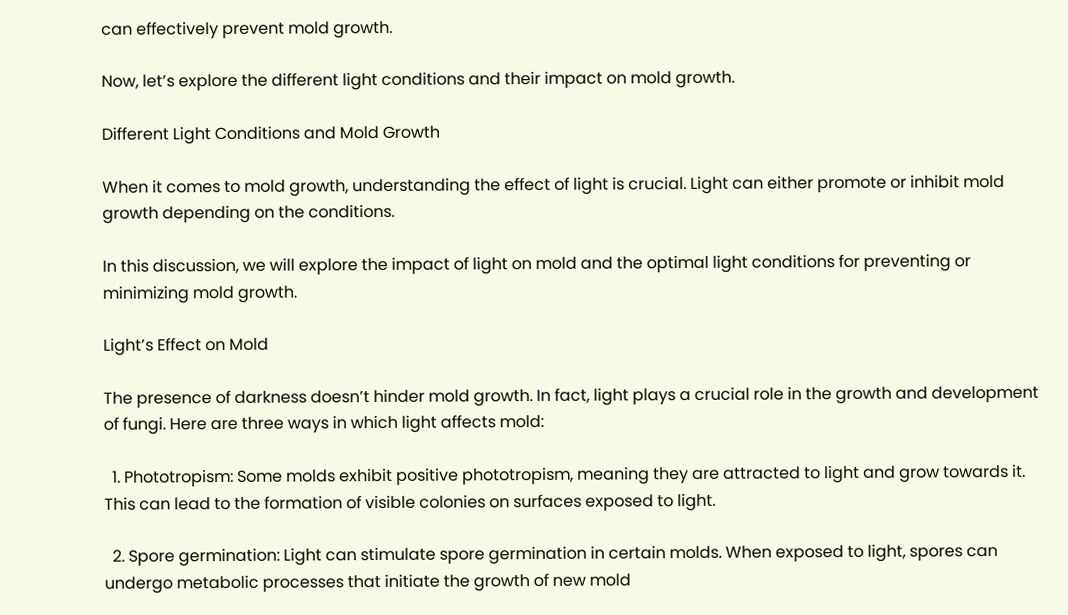can effectively prevent mold growth.

Now, let’s explore the different light conditions and their impact on mold growth.

Different Light Conditions and Mold Growth

When it comes to mold growth, understanding the effect of light is crucial. Light can either promote or inhibit mold growth depending on the conditions.

In this discussion, we will explore the impact of light on mold and the optimal light conditions for preventing or minimizing mold growth.

Light’s Effect on Mold

The presence of darkness doesn’t hinder mold growth. In fact, light plays a crucial role in the growth and development of fungi. Here are three ways in which light affects mold:

  1. Phototropism: Some molds exhibit positive phototropism, meaning they are attracted to light and grow towards it. This can lead to the formation of visible colonies on surfaces exposed to light.

  2. Spore germination: Light can stimulate spore germination in certain molds. When exposed to light, spores can undergo metabolic processes that initiate the growth of new mold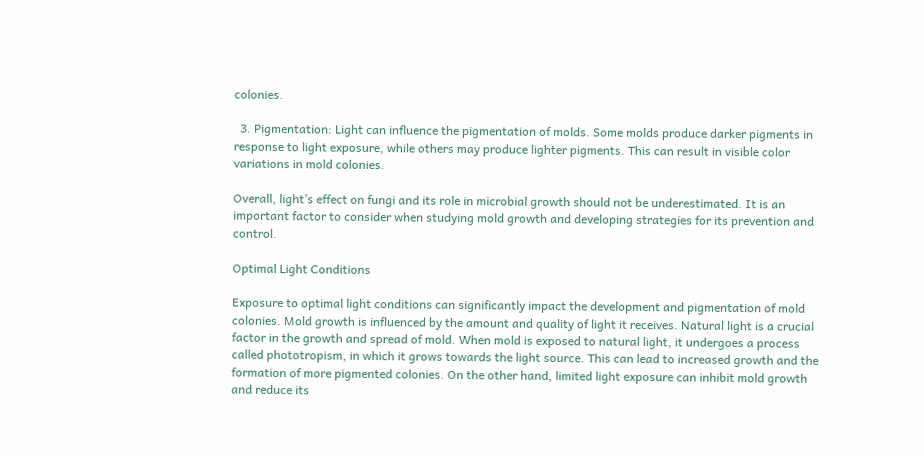colonies.

  3. Pigmentation: Light can influence the pigmentation of molds. Some molds produce darker pigments in response to light exposure, while others may produce lighter pigments. This can result in visible color variations in mold colonies.

Overall, light’s effect on fungi and its role in microbial growth should not be underestimated. It is an important factor to consider when studying mold growth and developing strategies for its prevention and control.

Optimal Light Conditions

Exposure to optimal light conditions can significantly impact the development and pigmentation of mold colonies. Mold growth is influenced by the amount and quality of light it receives. Natural light is a crucial factor in the growth and spread of mold. When mold is exposed to natural light, it undergoes a process called phototropism, in which it grows towards the light source. This can lead to increased growth and the formation of more pigmented colonies. On the other hand, limited light exposure can inhibit mold growth and reduce its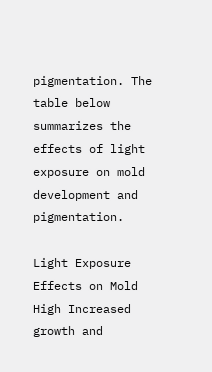pigmentation. The table below summarizes the effects of light exposure on mold development and pigmentation.

Light Exposure Effects on Mold
High Increased growth and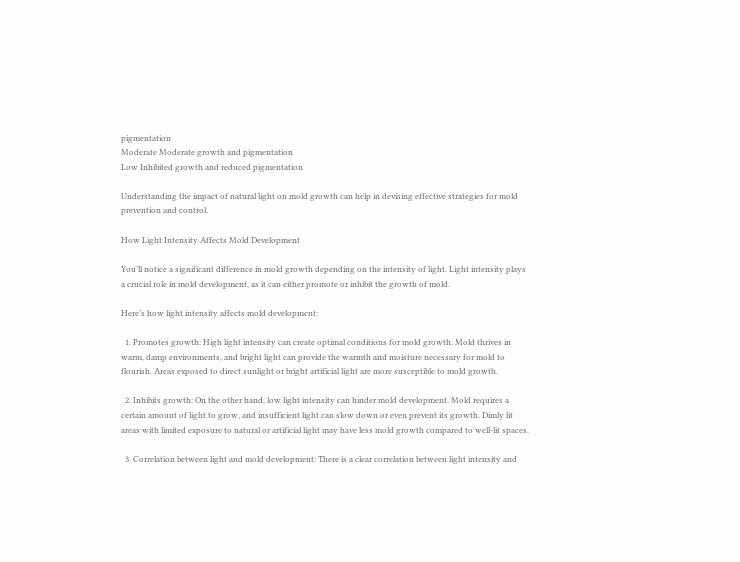pigmentation
Moderate Moderate growth and pigmentation
Low Inhibited growth and reduced pigmentation

Understanding the impact of natural light on mold growth can help in devising effective strategies for mold prevention and control.

How Light Intensity Affects Mold Development

You’ll notice a significant difference in mold growth depending on the intensity of light. Light intensity plays a crucial role in mold development, as it can either promote or inhibit the growth of mold.

Here’s how light intensity affects mold development:

  1. Promotes growth: High light intensity can create optimal conditions for mold growth. Mold thrives in warm, damp environments, and bright light can provide the warmth and moisture necessary for mold to flourish. Areas exposed to direct sunlight or bright artificial light are more susceptible to mold growth.

  2. Inhibits growth: On the other hand, low light intensity can hinder mold development. Mold requires a certain amount of light to grow, and insufficient light can slow down or even prevent its growth. Dimly lit areas with limited exposure to natural or artificial light may have less mold growth compared to well-lit spaces.

  3. Correlation between light and mold development: There is a clear correlation between light intensity and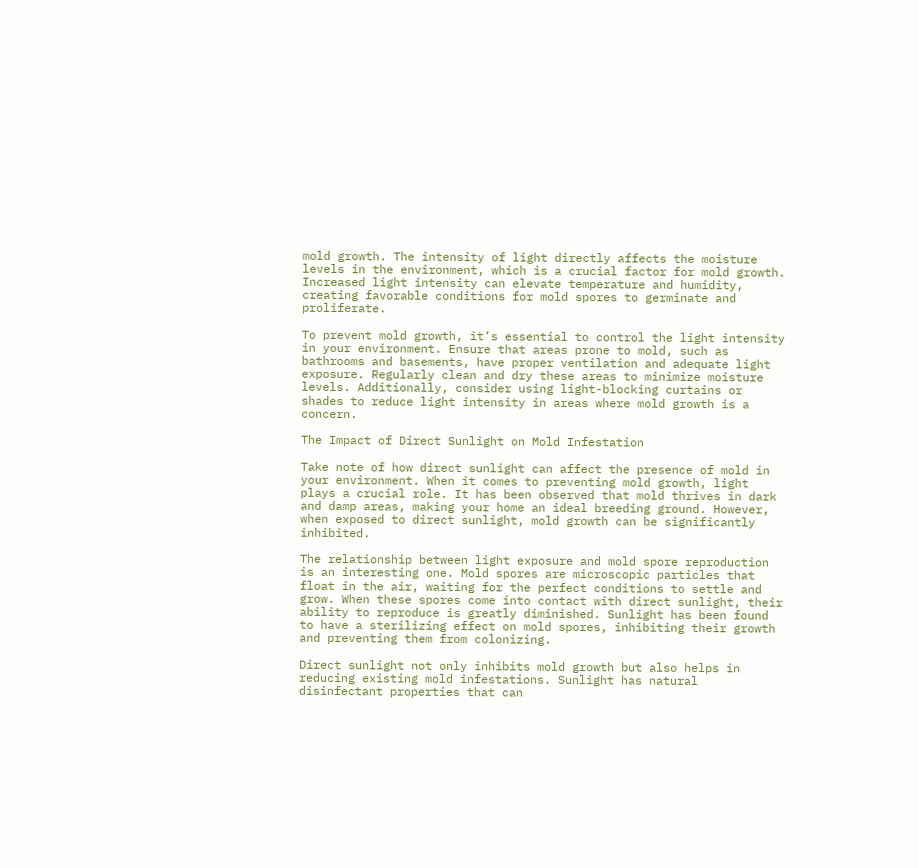mold growth. The intensity of light directly affects the moisture levels in the environment, which is a crucial factor for mold growth. Increased light intensity can elevate temperature and humidity, creating favorable conditions for mold spores to germinate and proliferate.

To prevent mold growth, it’s essential to control the light intensity in your environment. Ensure that areas prone to mold, such as bathrooms and basements, have proper ventilation and adequate light exposure. Regularly clean and dry these areas to minimize moisture levels. Additionally, consider using light-blocking curtains or shades to reduce light intensity in areas where mold growth is a concern.

The Impact of Direct Sunlight on Mold Infestation

Take note of how direct sunlight can affect the presence of mold in your environment. When it comes to preventing mold growth, light plays a crucial role. It has been observed that mold thrives in dark and damp areas, making your home an ideal breeding ground. However, when exposed to direct sunlight, mold growth can be significantly inhibited.

The relationship between light exposure and mold spore reproduction is an interesting one. Mold spores are microscopic particles that float in the air, waiting for the perfect conditions to settle and grow. When these spores come into contact with direct sunlight, their ability to reproduce is greatly diminished. Sunlight has been found to have a sterilizing effect on mold spores, inhibiting their growth and preventing them from colonizing.

Direct sunlight not only inhibits mold growth but also helps in reducing existing mold infestations. Sunlight has natural disinfectant properties that can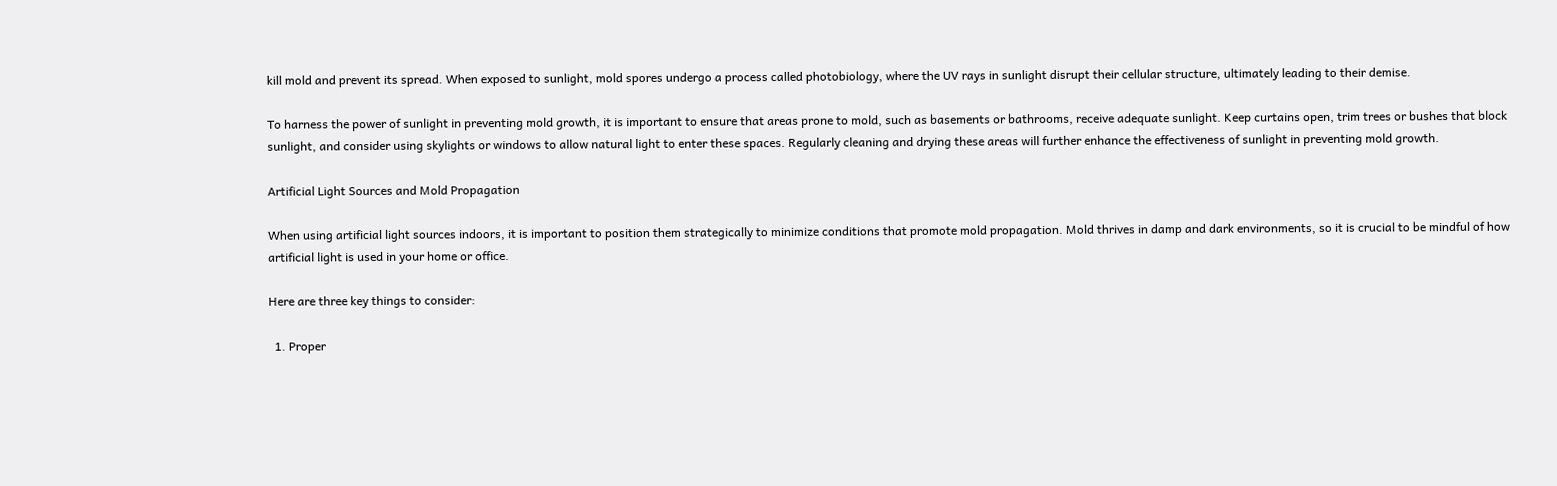kill mold and prevent its spread. When exposed to sunlight, mold spores undergo a process called photobiology, where the UV rays in sunlight disrupt their cellular structure, ultimately leading to their demise.

To harness the power of sunlight in preventing mold growth, it is important to ensure that areas prone to mold, such as basements or bathrooms, receive adequate sunlight. Keep curtains open, trim trees or bushes that block sunlight, and consider using skylights or windows to allow natural light to enter these spaces. Regularly cleaning and drying these areas will further enhance the effectiveness of sunlight in preventing mold growth.

Artificial Light Sources and Mold Propagation

When using artificial light sources indoors, it is important to position them strategically to minimize conditions that promote mold propagation. Mold thrives in damp and dark environments, so it is crucial to be mindful of how artificial light is used in your home or office.

Here are three key things to consider:

  1. Proper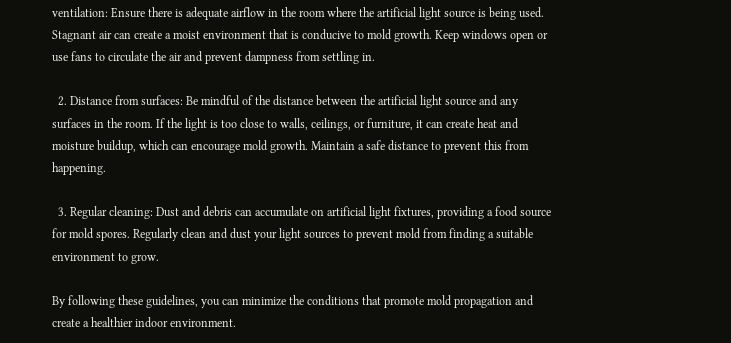ventilation: Ensure there is adequate airflow in the room where the artificial light source is being used. Stagnant air can create a moist environment that is conducive to mold growth. Keep windows open or use fans to circulate the air and prevent dampness from settling in.

  2. Distance from surfaces: Be mindful of the distance between the artificial light source and any surfaces in the room. If the light is too close to walls, ceilings, or furniture, it can create heat and moisture buildup, which can encourage mold growth. Maintain a safe distance to prevent this from happening.

  3. Regular cleaning: Dust and debris can accumulate on artificial light fixtures, providing a food source for mold spores. Regularly clean and dust your light sources to prevent mold from finding a suitable environment to grow.

By following these guidelines, you can minimize the conditions that promote mold propagation and create a healthier indoor environment.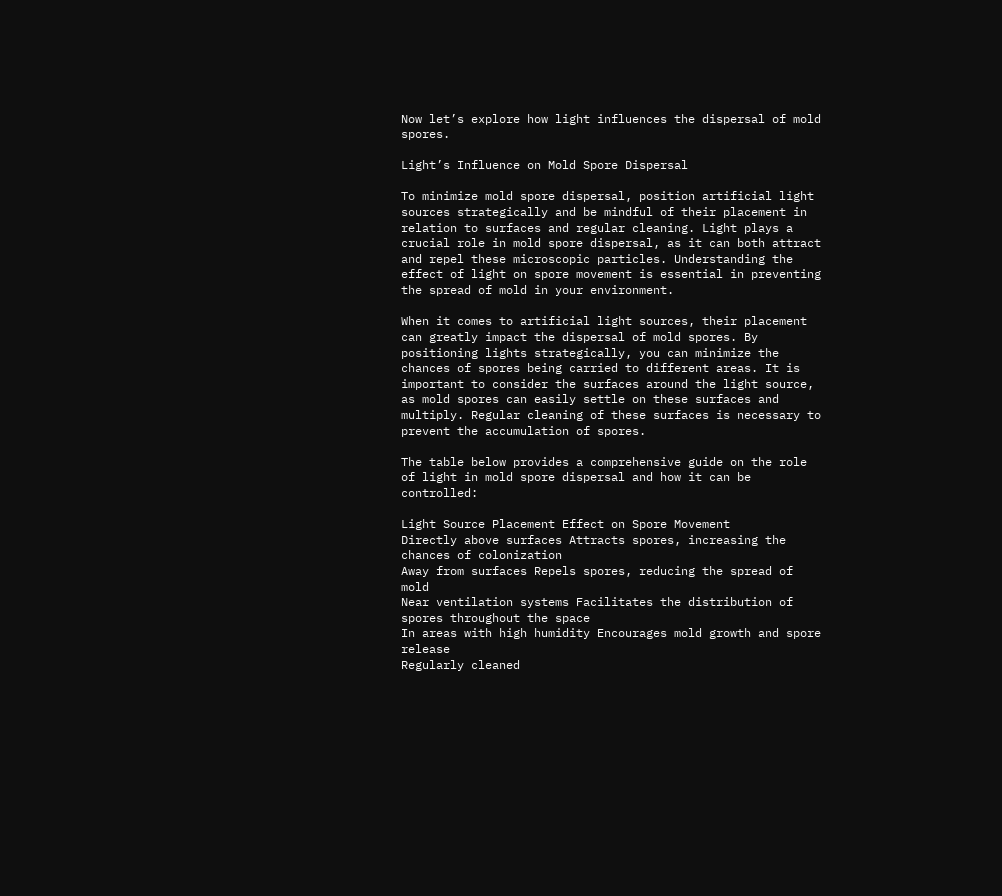Now let’s explore how light influences the dispersal of mold spores.

Light’s Influence on Mold Spore Dispersal

To minimize mold spore dispersal, position artificial light sources strategically and be mindful of their placement in relation to surfaces and regular cleaning. Light plays a crucial role in mold spore dispersal, as it can both attract and repel these microscopic particles. Understanding the effect of light on spore movement is essential in preventing the spread of mold in your environment.

When it comes to artificial light sources, their placement can greatly impact the dispersal of mold spores. By positioning lights strategically, you can minimize the chances of spores being carried to different areas. It is important to consider the surfaces around the light source, as mold spores can easily settle on these surfaces and multiply. Regular cleaning of these surfaces is necessary to prevent the accumulation of spores.

The table below provides a comprehensive guide on the role of light in mold spore dispersal and how it can be controlled:

Light Source Placement Effect on Spore Movement
Directly above surfaces Attracts spores, increasing the chances of colonization
Away from surfaces Repels spores, reducing the spread of mold
Near ventilation systems Facilitates the distribution of spores throughout the space
In areas with high humidity Encourages mold growth and spore release
Regularly cleaned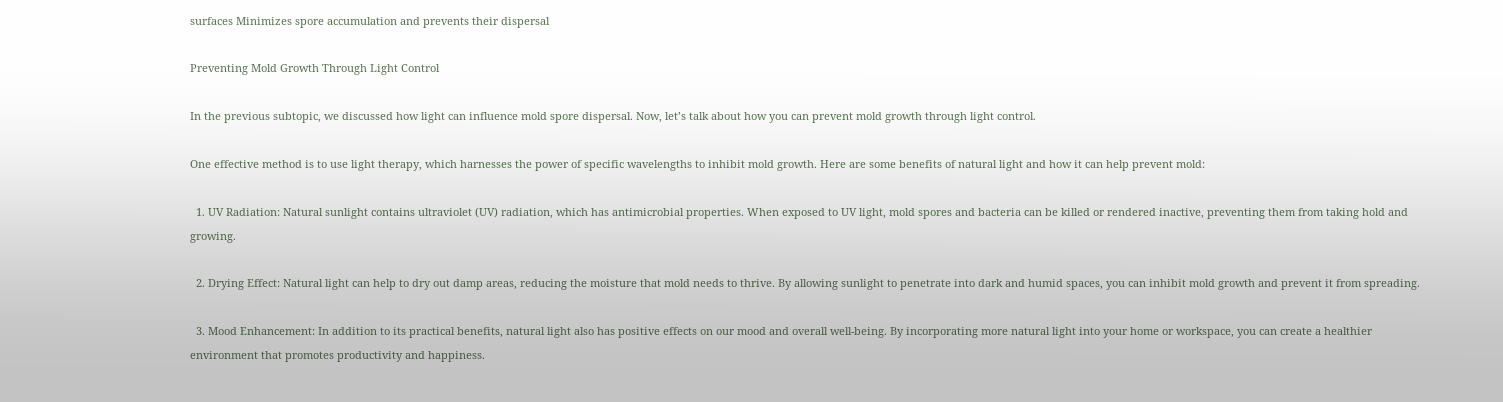surfaces Minimizes spore accumulation and prevents their dispersal

Preventing Mold Growth Through Light Control

In the previous subtopic, we discussed how light can influence mold spore dispersal. Now, let’s talk about how you can prevent mold growth through light control.

One effective method is to use light therapy, which harnesses the power of specific wavelengths to inhibit mold growth. Here are some benefits of natural light and how it can help prevent mold:

  1. UV Radiation: Natural sunlight contains ultraviolet (UV) radiation, which has antimicrobial properties. When exposed to UV light, mold spores and bacteria can be killed or rendered inactive, preventing them from taking hold and growing.

  2. Drying Effect: Natural light can help to dry out damp areas, reducing the moisture that mold needs to thrive. By allowing sunlight to penetrate into dark and humid spaces, you can inhibit mold growth and prevent it from spreading.

  3. Mood Enhancement: In addition to its practical benefits, natural light also has positive effects on our mood and overall well-being. By incorporating more natural light into your home or workspace, you can create a healthier environment that promotes productivity and happiness.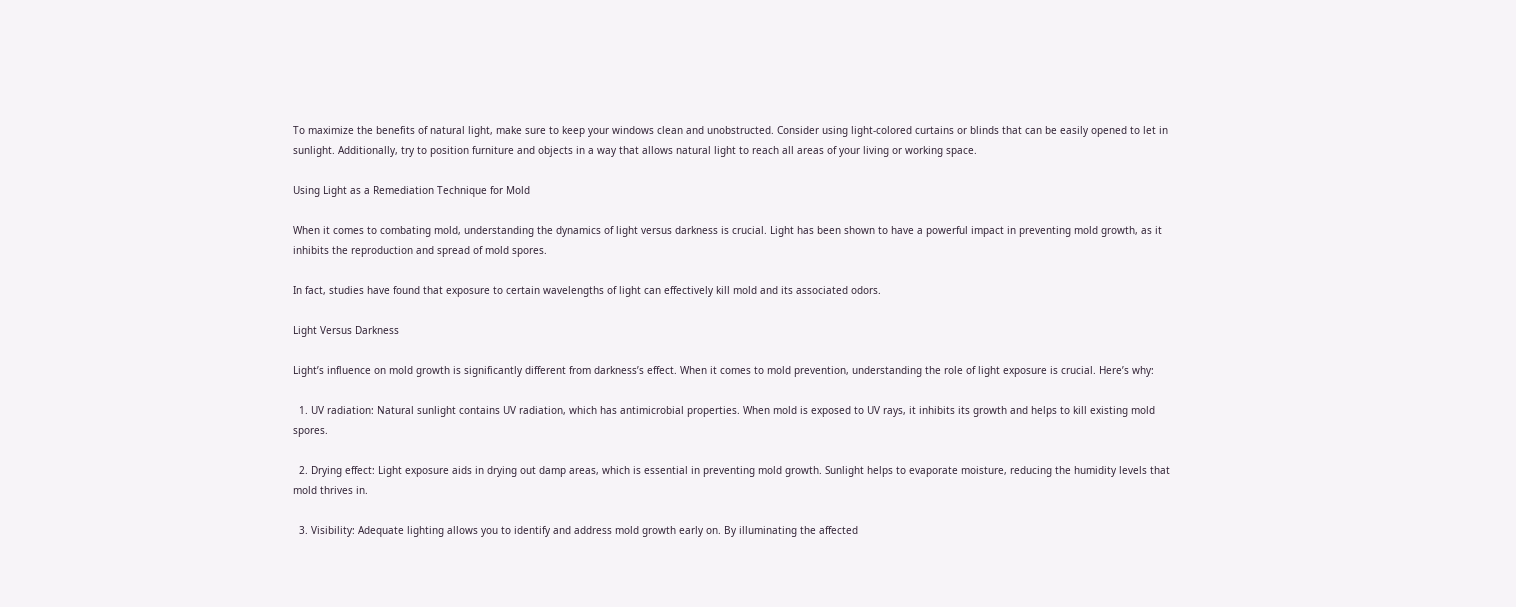To maximize the benefits of natural light, make sure to keep your windows clean and unobstructed. Consider using light-colored curtains or blinds that can be easily opened to let in sunlight. Additionally, try to position furniture and objects in a way that allows natural light to reach all areas of your living or working space.

Using Light as a Remediation Technique for Mold

When it comes to combating mold, understanding the dynamics of light versus darkness is crucial. Light has been shown to have a powerful impact in preventing mold growth, as it inhibits the reproduction and spread of mold spores.

In fact, studies have found that exposure to certain wavelengths of light can effectively kill mold and its associated odors.

Light Versus Darkness

Light’s influence on mold growth is significantly different from darkness’s effect. When it comes to mold prevention, understanding the role of light exposure is crucial. Here’s why:

  1. UV radiation: Natural sunlight contains UV radiation, which has antimicrobial properties. When mold is exposed to UV rays, it inhibits its growth and helps to kill existing mold spores.

  2. Drying effect: Light exposure aids in drying out damp areas, which is essential in preventing mold growth. Sunlight helps to evaporate moisture, reducing the humidity levels that mold thrives in.

  3. Visibility: Adequate lighting allows you to identify and address mold growth early on. By illuminating the affected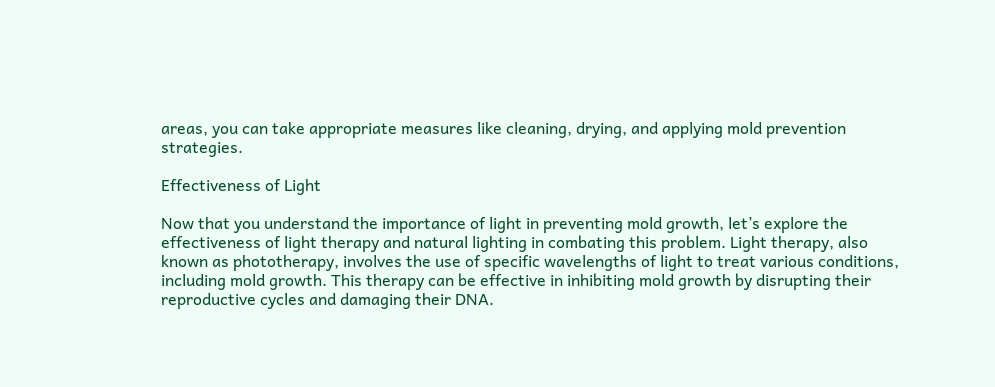areas, you can take appropriate measures like cleaning, drying, and applying mold prevention strategies.

Effectiveness of Light

Now that you understand the importance of light in preventing mold growth, let’s explore the effectiveness of light therapy and natural lighting in combating this problem. Light therapy, also known as phototherapy, involves the use of specific wavelengths of light to treat various conditions, including mold growth. This therapy can be effective in inhibiting mold growth by disrupting their reproductive cycles and damaging their DNA.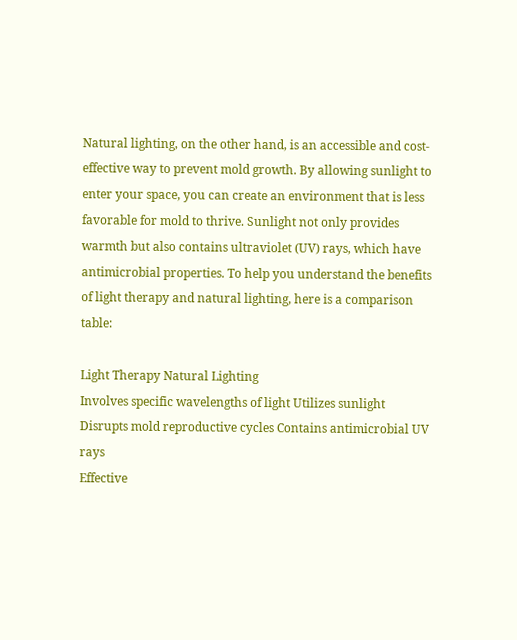Natural lighting, on the other hand, is an accessible and cost-effective way to prevent mold growth. By allowing sunlight to enter your space, you can create an environment that is less favorable for mold to thrive. Sunlight not only provides warmth but also contains ultraviolet (UV) rays, which have antimicrobial properties. To help you understand the benefits of light therapy and natural lighting, here is a comparison table:

Light Therapy Natural Lighting
Involves specific wavelengths of light Utilizes sunlight
Disrupts mold reproductive cycles Contains antimicrobial UV rays
Effective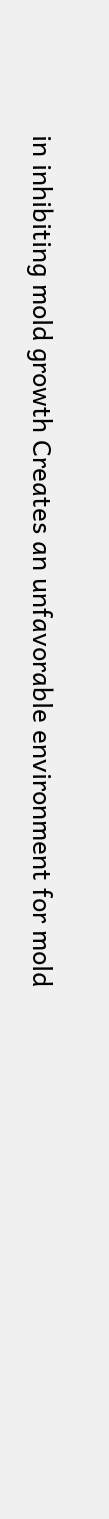in inhibiting mold growth Creates an unfavorable environment for mold